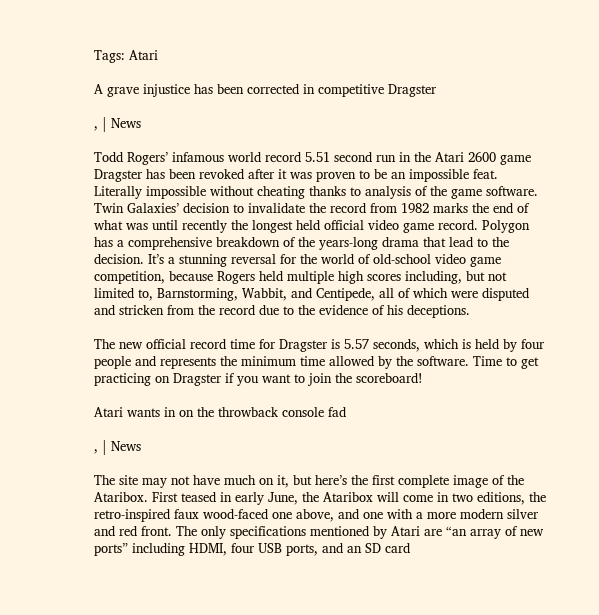Tags: Atari

A grave injustice has been corrected in competitive Dragster

, | News

Todd Rogers’ infamous world record 5.51 second run in the Atari 2600 game Dragster has been revoked after it was proven to be an impossible feat. Literally impossible without cheating thanks to analysis of the game software. Twin Galaxies’ decision to invalidate the record from 1982 marks the end of what was until recently the longest held official video game record. Polygon has a comprehensive breakdown of the years-long drama that lead to the decision. It’s a stunning reversal for the world of old-school video game competition, because Rogers held multiple high scores including, but not limited to, Barnstorming, Wabbit, and Centipede, all of which were disputed and stricken from the record due to the evidence of his deceptions.

The new official record time for Dragster is 5.57 seconds, which is held by four people and represents the minimum time allowed by the software. Time to get practicing on Dragster if you want to join the scoreboard!

Atari wants in on the throwback console fad

, | News

The site may not have much on it, but here’s the first complete image of the Ataribox. First teased in early June, the Ataribox will come in two editions, the retro-inspired faux wood-faced one above, and one with a more modern silver and red front. The only specifications mentioned by Atari are “an array of new ports” including HDMI, four USB ports, and an SD card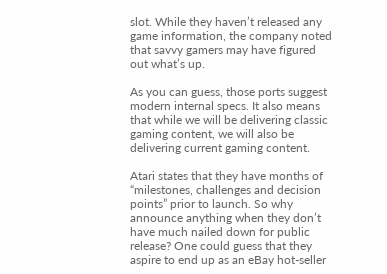slot. While they haven’t released any game information, the company noted that savvy gamers may have figured out what’s up.

As you can guess, those ports suggest modern internal specs. It also means that while we will be delivering classic gaming content, we will also be delivering current gaming content.

Atari states that they have months of “milestones, challenges and decision points” prior to launch. So why announce anything when they don’t have much nailed down for public release? One could guess that they aspire to end up as an eBay hot-seller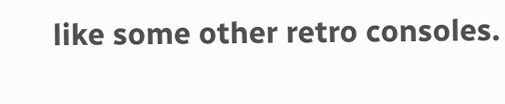like some other retro consoles.